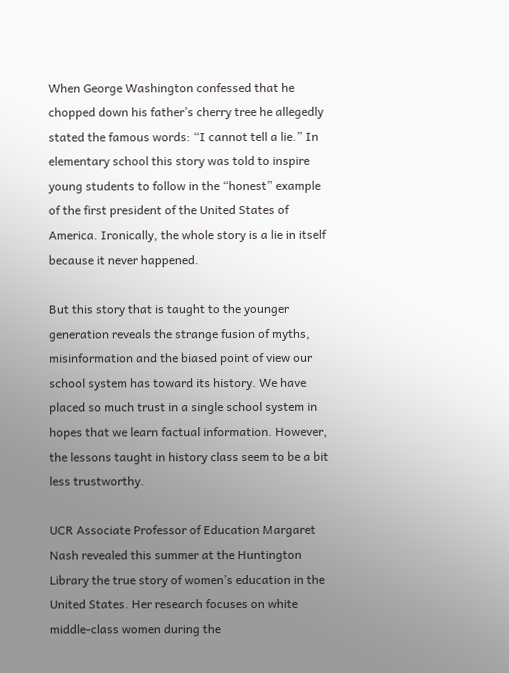When George Washington confessed that he chopped down his father’s cherry tree he allegedly stated the famous words: “I cannot tell a lie.” In elementary school this story was told to inspire young students to follow in the “honest” example of the first president of the United States of America. Ironically, the whole story is a lie in itself because it never happened.

But this story that is taught to the younger generation reveals the strange fusion of myths, misinformation and the biased point of view our school system has toward its history. We have placed so much trust in a single school system in hopes that we learn factual information. However, the lessons taught in history class seem to be a bit less trustworthy.

UCR Associate Professor of Education Margaret Nash revealed this summer at the Huntington Library the true story of women’s education in the United States. Her research focuses on white middle-class women during the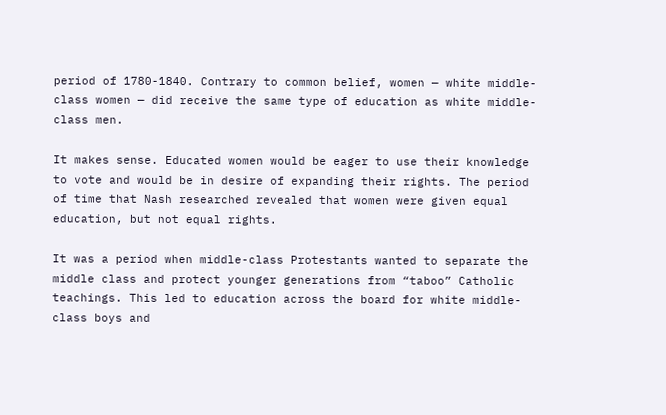period of 1780-1840. Contrary to common belief, women — white middle-class women — did receive the same type of education as white middle-class men.

It makes sense. Educated women would be eager to use their knowledge to vote and would be in desire of expanding their rights. The period of time that Nash researched revealed that women were given equal education, but not equal rights.

It was a period when middle-class Protestants wanted to separate the middle class and protect younger generations from “taboo” Catholic teachings. This led to education across the board for white middle-class boys and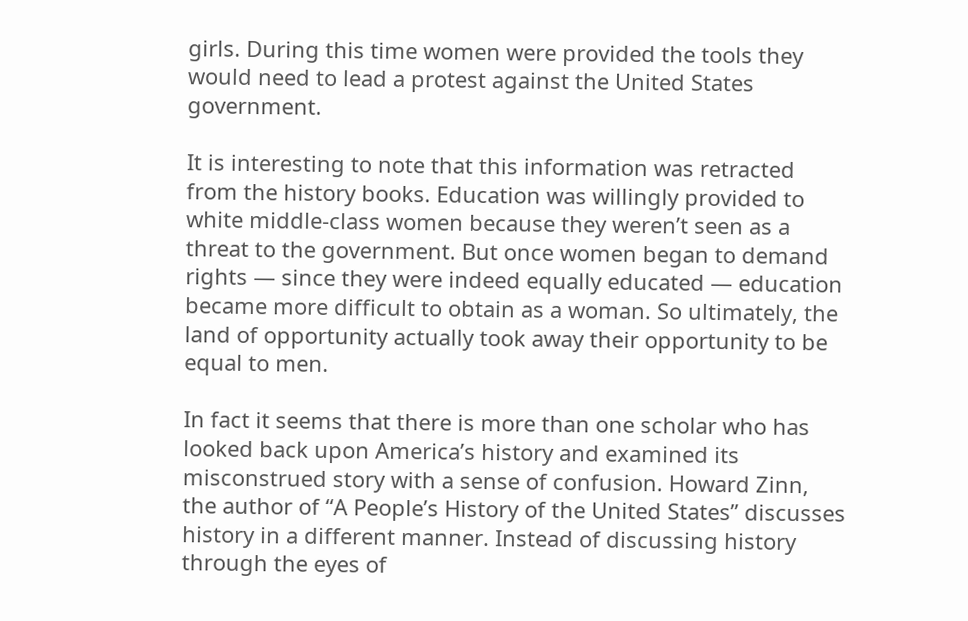girls. During this time women were provided the tools they would need to lead a protest against the United States government.

It is interesting to note that this information was retracted from the history books. Education was willingly provided to white middle-class women because they weren’t seen as a threat to the government. But once women began to demand rights — since they were indeed equally educated — education became more difficult to obtain as a woman. So ultimately, the land of opportunity actually took away their opportunity to be equal to men.

In fact it seems that there is more than one scholar who has looked back upon America’s history and examined its misconstrued story with a sense of confusion. Howard Zinn, the author of “A People’s History of the United States” discusses history in a different manner. Instead of discussing history through the eyes of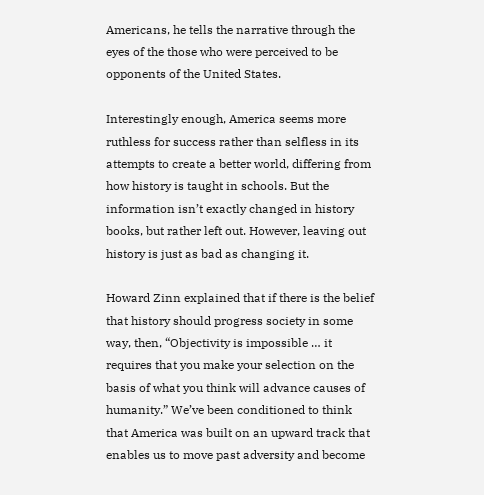Americans, he tells the narrative through the eyes of the those who were perceived to be opponents of the United States.

Interestingly enough, America seems more ruthless for success rather than selfless in its attempts to create a better world, differing from how history is taught in schools. But the information isn’t exactly changed in history books, but rather left out. However, leaving out history is just as bad as changing it.

Howard Zinn explained that if there is the belief that history should progress society in some way, then, “Objectivity is impossible … it requires that you make your selection on the basis of what you think will advance causes of humanity.” We’ve been conditioned to think that America was built on an upward track that enables us to move past adversity and become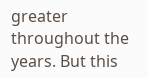greater throughout the years. But this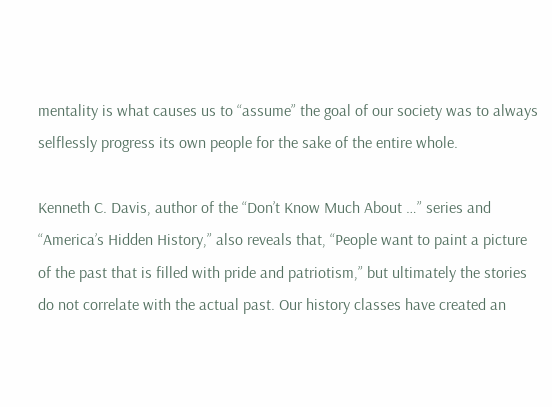mentality is what causes us to “assume” the goal of our society was to always selflessly progress its own people for the sake of the entire whole.

Kenneth C. Davis, author of the “Don’t Know Much About …” series and “America’s Hidden History,” also reveals that, “People want to paint a picture of the past that is filled with pride and patriotism,” but ultimately the stories do not correlate with the actual past. Our history classes have created an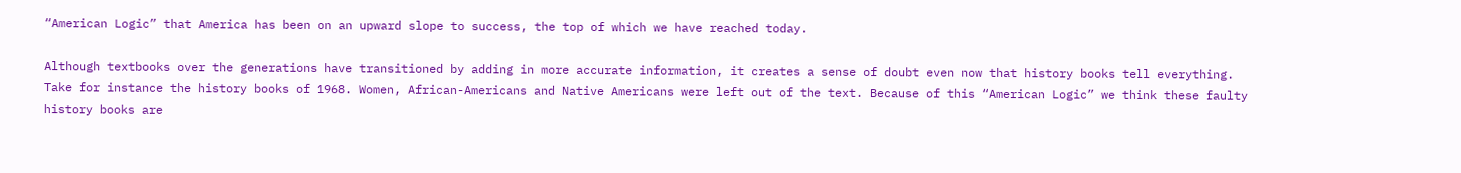“American Logic” that America has been on an upward slope to success, the top of which we have reached today.

Although textbooks over the generations have transitioned by adding in more accurate information, it creates a sense of doubt even now that history books tell everything. Take for instance the history books of 1968. Women, African-Americans and Native Americans were left out of the text. Because of this “American Logic” we think these faulty history books are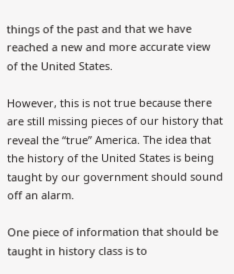things of the past and that we have reached a new and more accurate view of the United States.

However, this is not true because there are still missing pieces of our history that reveal the “true” America. The idea that the history of the United States is being taught by our government should sound off an alarm.

One piece of information that should be taught in history class is to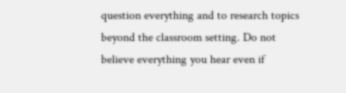question everything and to research topics beyond the classroom setting. Do not believe everything you hear even if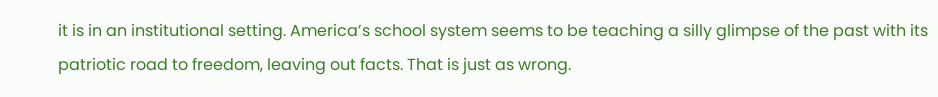it is in an institutional setting. America’s school system seems to be teaching a silly glimpse of the past with its patriotic road to freedom, leaving out facts. That is just as wrong.